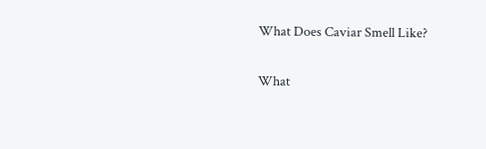What Does Caviar Smell Like?

What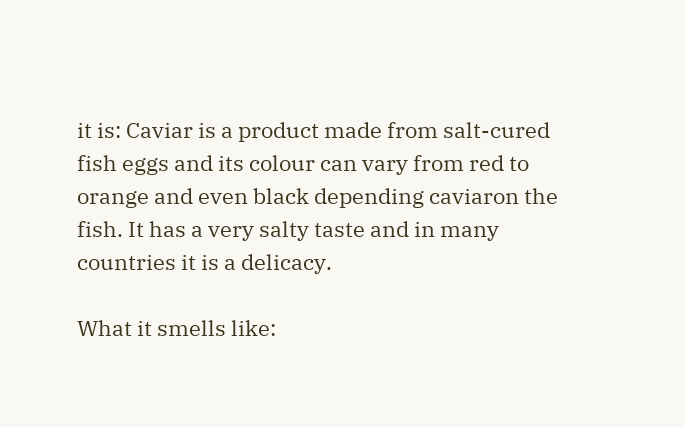it is: Caviar is a product made from salt-cured fish eggs and its colour can vary from red to orange and even black depending caviaron the fish. It has a very salty taste and in many countries it is a delicacy.

What it smells like: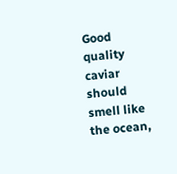Good quality caviar should smell like the ocean,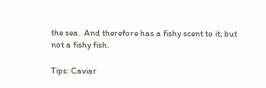the sea.  And therefore has a fishy scent to it; but not a fishy fish.

Tips: Caviar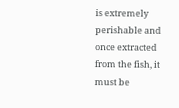is extremely perishable and once extracted from the fish, it must be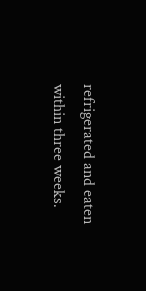refrigerated and eaten within three weeks.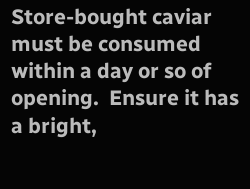Store-bought caviar must be consumed within a day or so of opening.  Ensure it has a bright,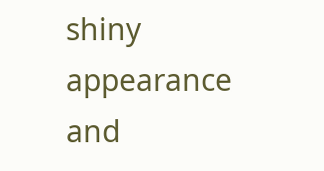shiny appearance and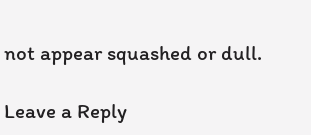not appear squashed or dull.

Leave a Reply